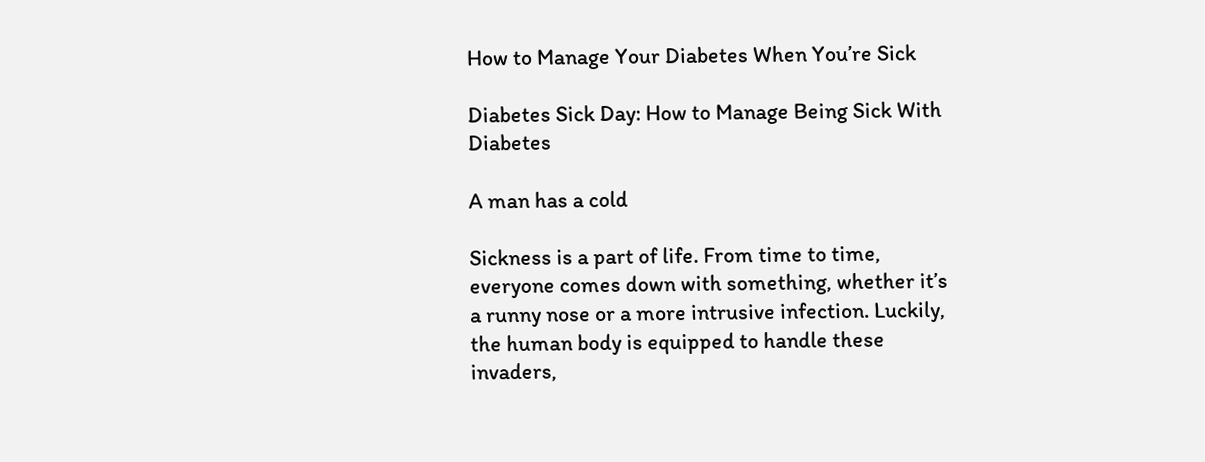How to Manage Your Diabetes When You’re Sick

Diabetes Sick Day: How to Manage Being Sick With Diabetes

A man has a cold

Sickness is a part of life. From time to time, everyone comes down with something, whether it’s a runny nose or a more intrusive infection. Luckily, the human body is equipped to handle these invaders,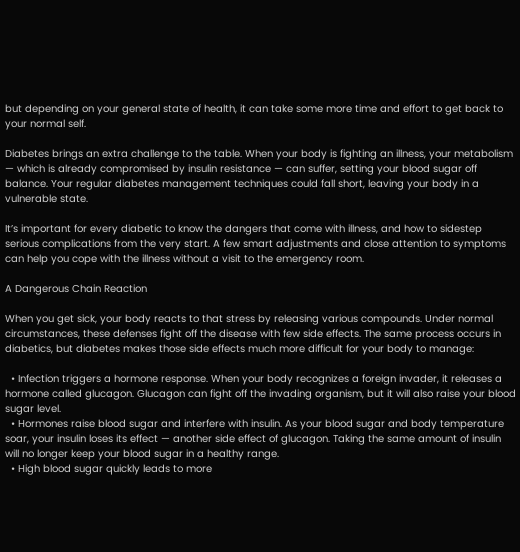but depending on your general state of health, it can take some more time and effort to get back to your normal self.

Diabetes brings an extra challenge to the table. When your body is fighting an illness, your metabolism — which is already compromised by insulin resistance — can suffer, setting your blood sugar off balance. Your regular diabetes management techniques could fall short, leaving your body in a vulnerable state.

It’s important for every diabetic to know the dangers that come with illness, and how to sidestep serious complications from the very start. A few smart adjustments and close attention to symptoms can help you cope with the illness without a visit to the emergency room.

A Dangerous Chain Reaction

When you get sick, your body reacts to that stress by releasing various compounds. Under normal circumstances, these defenses fight off the disease with few side effects. The same process occurs in diabetics, but diabetes makes those side effects much more difficult for your body to manage:

  • Infection triggers a hormone response. When your body recognizes a foreign invader, it releases a hormone called glucagon. Glucagon can fight off the invading organism, but it will also raise your blood sugar level.
  • Hormones raise blood sugar and interfere with insulin. As your blood sugar and body temperature soar, your insulin loses its effect — another side effect of glucagon. Taking the same amount of insulin will no longer keep your blood sugar in a healthy range.
  • High blood sugar quickly leads to more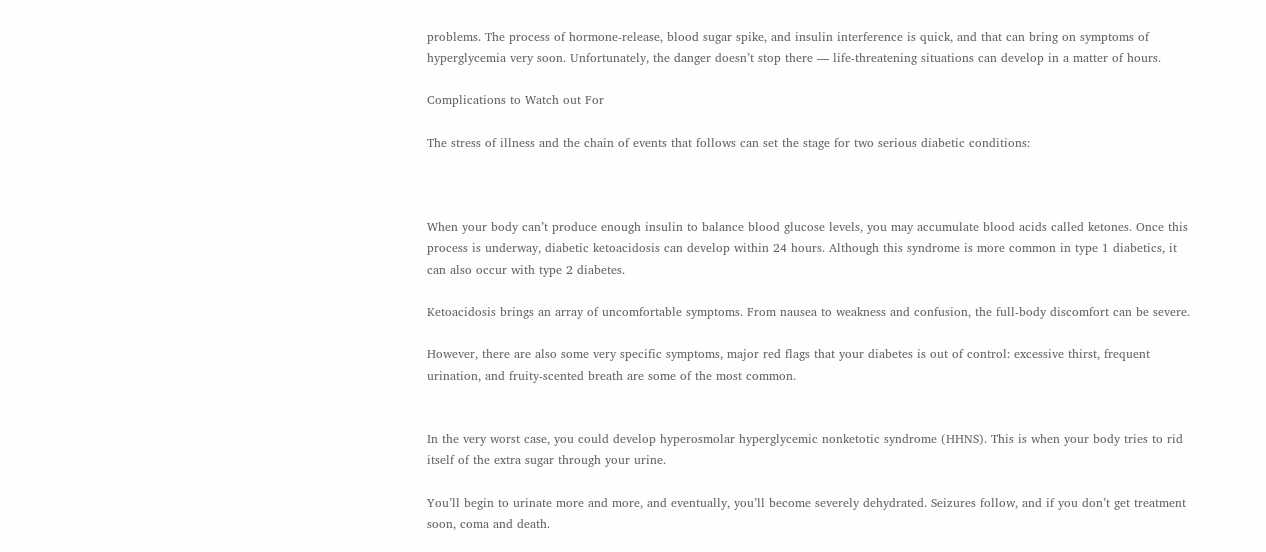problems. The process of hormone-release, blood sugar spike, and insulin interference is quick, and that can bring on symptoms of hyperglycemia very soon. Unfortunately, the danger doesn’t stop there — life-threatening situations can develop in a matter of hours.

Complications to Watch out For

The stress of illness and the chain of events that follows can set the stage for two serious diabetic conditions:



When your body can’t produce enough insulin to balance blood glucose levels, you may accumulate blood acids called ketones. Once this process is underway, diabetic ketoacidosis can develop within 24 hours. Although this syndrome is more common in type 1 diabetics, it can also occur with type 2 diabetes.

Ketoacidosis brings an array of uncomfortable symptoms. From nausea to weakness and confusion, the full-body discomfort can be severe.

However, there are also some very specific symptoms, major red flags that your diabetes is out of control: excessive thirst, frequent urination, and fruity-scented breath are some of the most common.


In the very worst case, you could develop hyperosmolar hyperglycemic nonketotic syndrome (HHNS). This is when your body tries to rid itself of the extra sugar through your urine.

You’ll begin to urinate more and more, and eventually, you’ll become severely dehydrated. Seizures follow, and if you don’t get treatment soon, coma and death.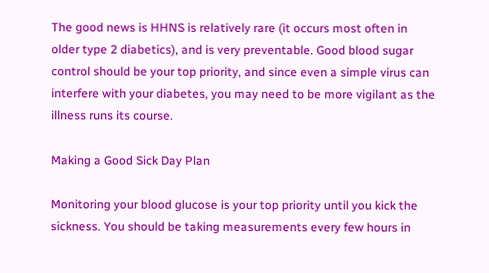The good news is HHNS is relatively rare (it occurs most often in older type 2 diabetics), and is very preventable. Good blood sugar control should be your top priority, and since even a simple virus can interfere with your diabetes, you may need to be more vigilant as the illness runs its course.

Making a Good Sick Day Plan

Monitoring your blood glucose is your top priority until you kick the sickness. You should be taking measurements every few hours in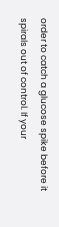order to catch a glucose spike before it spirals out of control. If your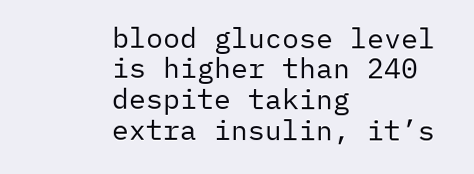blood glucose level is higher than 240 despite taking extra insulin, it’s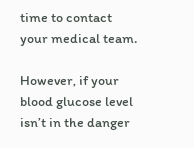time to contact your medical team.

However, if your blood glucose level isn’t in the danger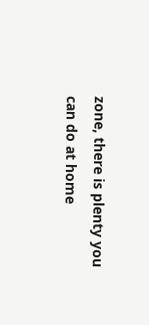zone, there is plenty you can do at home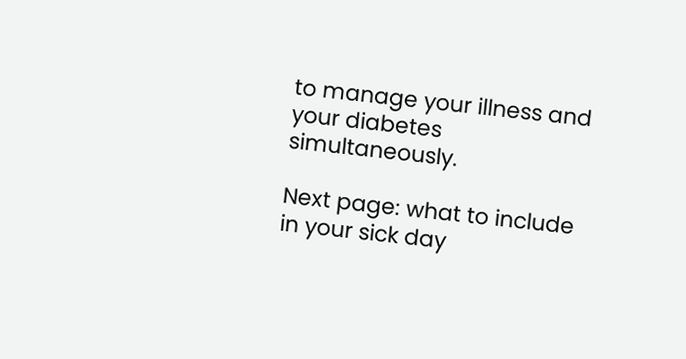to manage your illness and your diabetes simultaneously.

Next page: what to include in your sick day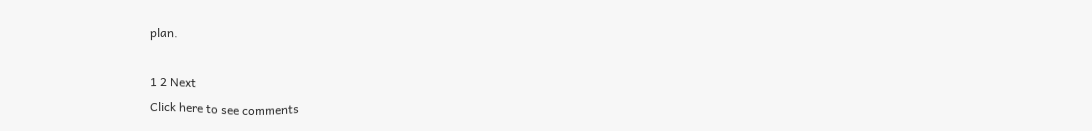plan.

1 2 Next
Click here to see comments